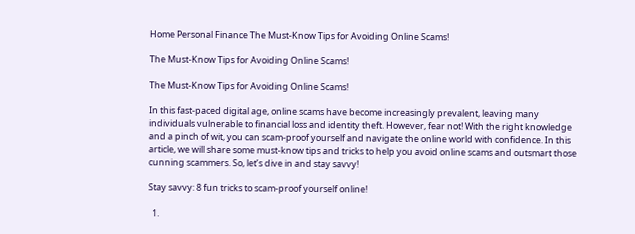Home Personal Finance The Must-Know Tips for Avoiding Online Scams!

The Must-Know Tips for Avoiding Online Scams!

The Must-Know Tips for Avoiding Online Scams!

In this fast-paced digital age, online scams have become increasingly prevalent, leaving many individuals vulnerable to financial loss and identity theft. However, fear not! With the right knowledge and a pinch of wit, you can scam-proof yourself and navigate the online world with confidence. In this article, we will share some must-know tips and tricks to help you avoid online scams and outsmart those cunning scammers. So, let’s dive in and stay savvy!

Stay savvy: 8 fun tricks to scam-proof yourself online!

  1.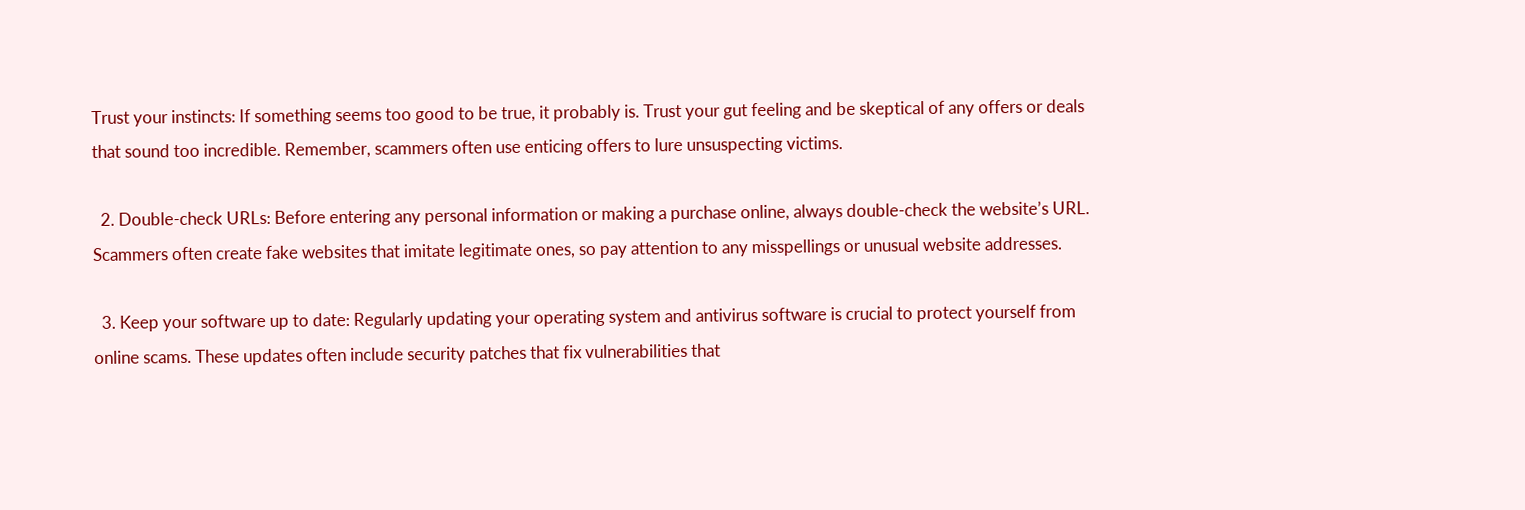Trust your instincts: If something seems too good to be true, it probably is. Trust your gut feeling and be skeptical of any offers or deals that sound too incredible. Remember, scammers often use enticing offers to lure unsuspecting victims.

  2. Double-check URLs: Before entering any personal information or making a purchase online, always double-check the website’s URL. Scammers often create fake websites that imitate legitimate ones, so pay attention to any misspellings or unusual website addresses.

  3. Keep your software up to date: Regularly updating your operating system and antivirus software is crucial to protect yourself from online scams. These updates often include security patches that fix vulnerabilities that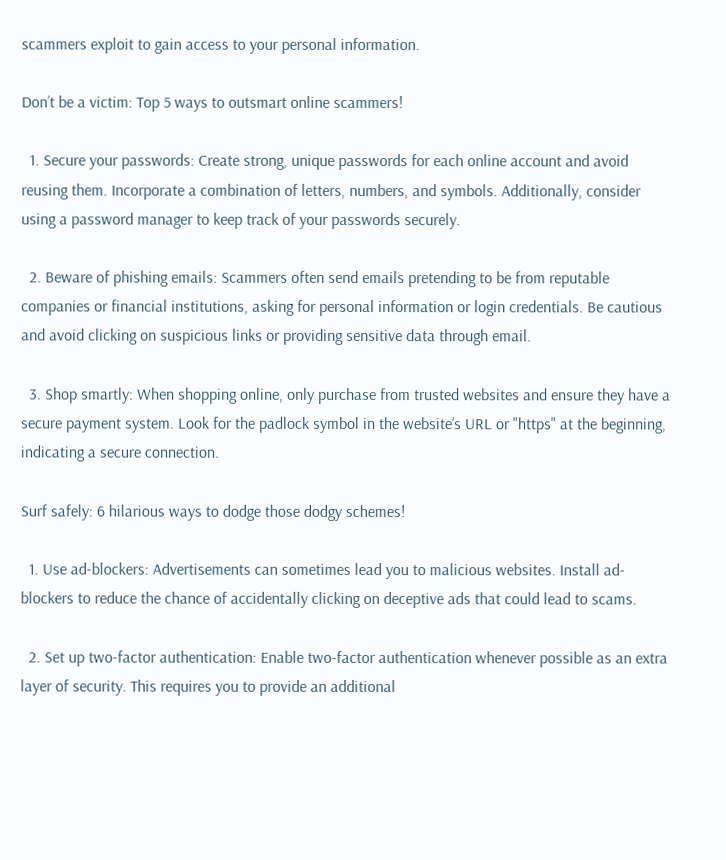scammers exploit to gain access to your personal information.

Don’t be a victim: Top 5 ways to outsmart online scammers!

  1. Secure your passwords: Create strong, unique passwords for each online account and avoid reusing them. Incorporate a combination of letters, numbers, and symbols. Additionally, consider using a password manager to keep track of your passwords securely.

  2. Beware of phishing emails: Scammers often send emails pretending to be from reputable companies or financial institutions, asking for personal information or login credentials. Be cautious and avoid clicking on suspicious links or providing sensitive data through email.

  3. Shop smartly: When shopping online, only purchase from trusted websites and ensure they have a secure payment system. Look for the padlock symbol in the website’s URL or "https" at the beginning, indicating a secure connection.

Surf safely: 6 hilarious ways to dodge those dodgy schemes!

  1. Use ad-blockers: Advertisements can sometimes lead you to malicious websites. Install ad-blockers to reduce the chance of accidentally clicking on deceptive ads that could lead to scams.

  2. Set up two-factor authentication: Enable two-factor authentication whenever possible as an extra layer of security. This requires you to provide an additional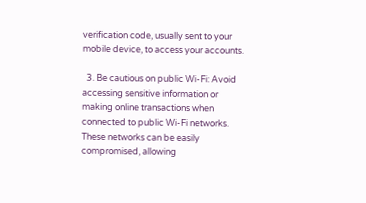verification code, usually sent to your mobile device, to access your accounts.

  3. Be cautious on public Wi-Fi: Avoid accessing sensitive information or making online transactions when connected to public Wi-Fi networks. These networks can be easily compromised, allowing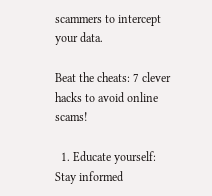scammers to intercept your data.

Beat the cheats: 7 clever hacks to avoid online scams!

  1. Educate yourself: Stay informed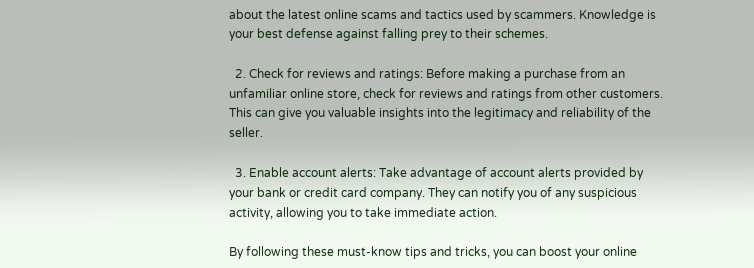about the latest online scams and tactics used by scammers. Knowledge is your best defense against falling prey to their schemes.

  2. Check for reviews and ratings: Before making a purchase from an unfamiliar online store, check for reviews and ratings from other customers. This can give you valuable insights into the legitimacy and reliability of the seller.

  3. Enable account alerts: Take advantage of account alerts provided by your bank or credit card company. They can notify you of any suspicious activity, allowing you to take immediate action.

By following these must-know tips and tricks, you can boost your online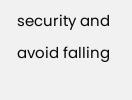security and avoid falling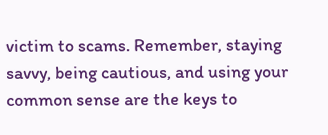victim to scams. Remember, staying savvy, being cautious, and using your common sense are the keys to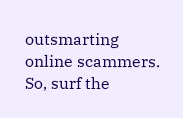outsmarting online scammers. So, surf the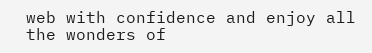web with confidence and enjoy all the wonders of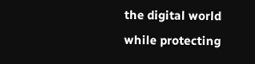the digital world while protecting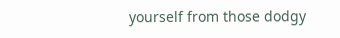yourself from those dodgy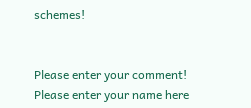schemes!


Please enter your comment!
Please enter your name here